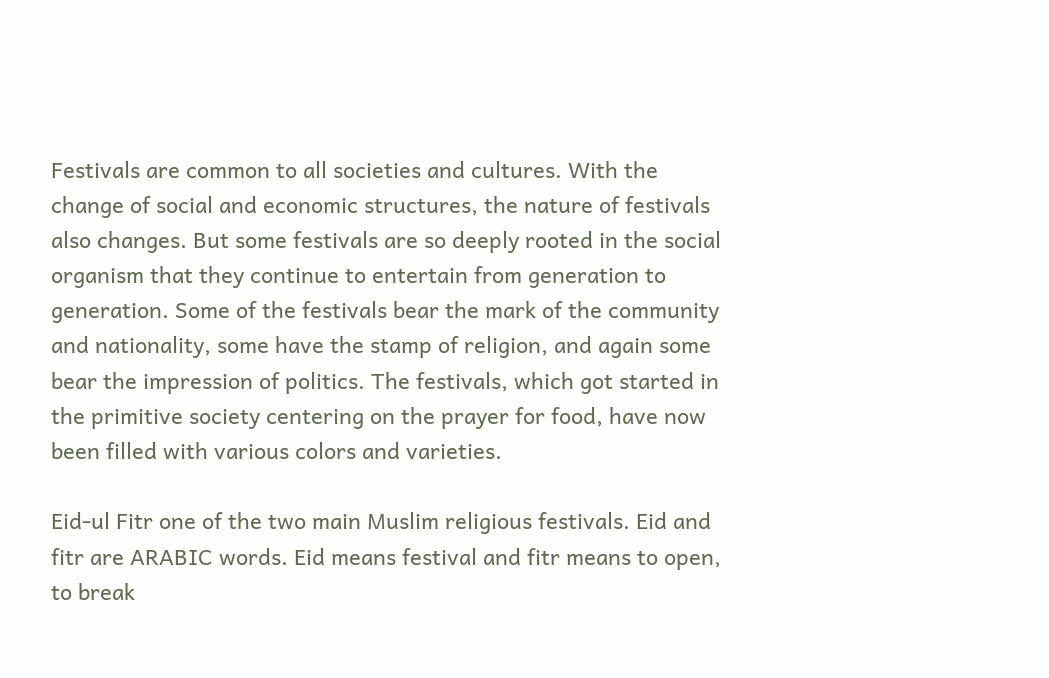Festivals are common to all societies and cultures. With the change of social and economic structures, the nature of festivals also changes. But some festivals are so deeply rooted in the social organism that they continue to entertain from generation to generation. Some of the festivals bear the mark of the community and nationality, some have the stamp of religion, and again some bear the impression of politics. The festivals, which got started in the primitive society centering on the prayer for food, have now been filled with various colors and varieties.

Eid-ul Fitr one of the two main Muslim religious festivals. Eid and fitr are ARABIC words. Eid means festival and fitr means to open, to break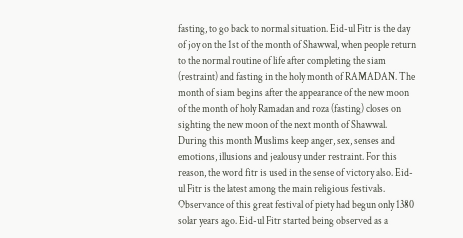fasting, to go back to normal situation. Eid-ul Fitr is the day of joy on the 1st of the month of Shawwal, when people return to the normal routine of life after completing the siam (restraint) and fasting in the holy month of RAMADAN. The month of siam begins after the appearance of the new moon of the month of holy Ramadan and roza (fasting) closes on sighting the new moon of the next month of Shawwal. During this month Muslims keep anger, sex, senses and emotions, illusions and jealousy under restraint. For this reason, the word fitr is used in the sense of victory also. Eid-ul Fitr is the latest among the main religious festivals. Observance of this great festival of piety had begun only 1380 solar years ago. Eid-ul Fitr started being observed as a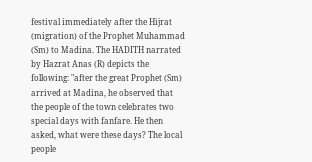festival immediately after the Hijrat (migration) of the Prophet Muhammad (Sm) to Madina. The HADITH narrated by Hazrat Anas (R) depicts the following: "after the great Prophet (Sm) arrived at Madina, he observed that the people of the town celebrates two special days with fanfare. He then asked, what were these days? The local people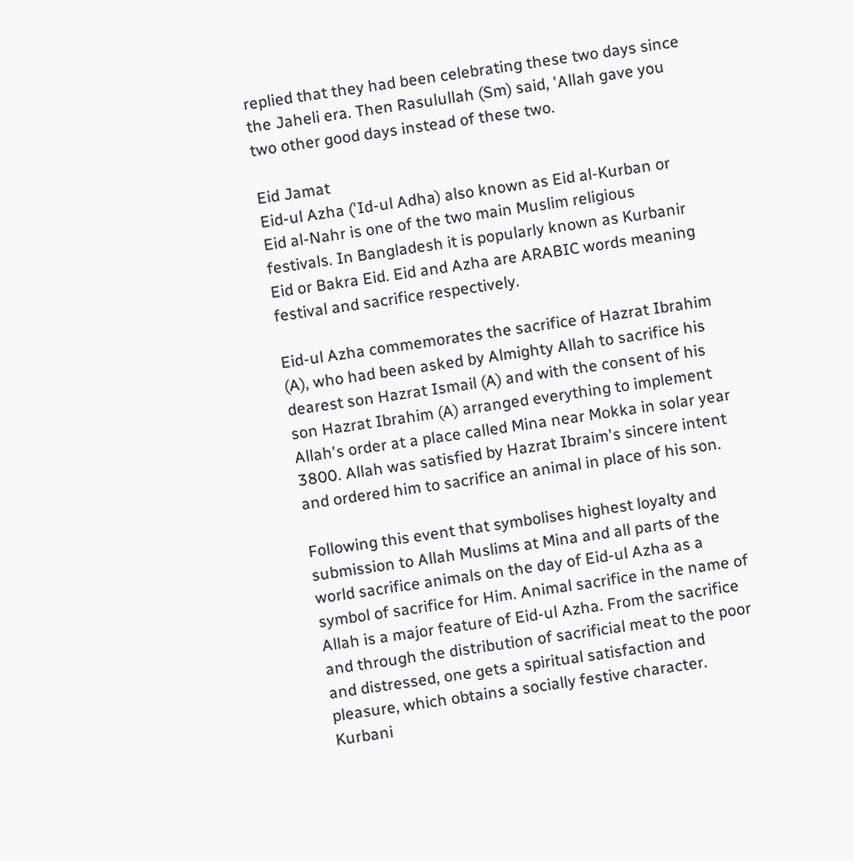replied that they had been celebrating these two days since the Jaheli era. Then Rasulullah (Sm) said, 'Allah gave you two other good days instead of these two.

Eid Jamat
Eid-ul Azha ('Id-ul Adha) also known as Eid al-Kurban or Eid al-Nahr is one of the two main Muslim religious festivals. In Bangladesh it is popularly known as Kurbanir Eid or Bakra Eid. Eid and Azha are ARABIC words meaning festival and sacrifice respectively.

Eid-ul Azha commemorates the sacrifice of Hazrat Ibrahim (A), who had been asked by Almighty Allah to sacrifice his dearest son Hazrat Ismail (A) and with the consent of his son Hazrat Ibrahim (A) arranged everything to implement Allah's order at a place called Mina near Mokka in solar year 3800. Allah was satisfied by Hazrat Ibraim's sincere intent and ordered him to sacrifice an animal in place of his son.

Following this event that symbolises highest loyalty and submission to Allah Muslims at Mina and all parts of the world sacrifice animals on the day of Eid-ul Azha as a symbol of sacrifice for Him. Animal sacrifice in the name of Allah is a major feature of Eid-ul Azha. From the sacrifice and through the distribution of sacrificial meat to the poor and distressed, one gets a spiritual satisfaction and pleasure, which obtains a socially festive character.
Kurbani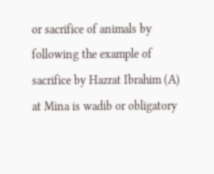or sacrifice of animals by following the example of sacrifice by Hazrat Ibrahim (A) at Mina is wadib or obligatory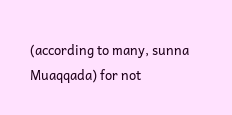(according to many, sunna Muaqqada) for not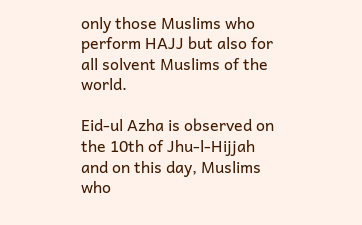only those Muslims who perform HAJJ but also for all solvent Muslims of the world.

Eid-ul Azha is observed on the 10th of Jhu-l-Hijjah and on this day, Muslims who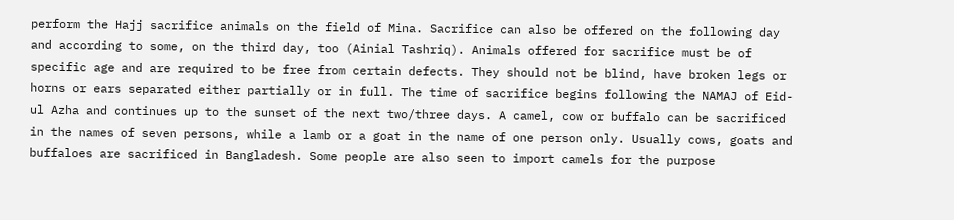perform the Hajj sacrifice animals on the field of Mina. Sacrifice can also be offered on the following day and according to some, on the third day, too (Ainial Tashriq). Animals offered for sacrifice must be of specific age and are required to be free from certain defects. They should not be blind, have broken legs or horns or ears separated either partially or in full. The time of sacrifice begins following the NAMAJ of Eid-ul Azha and continues up to the sunset of the next two/three days. A camel, cow or buffalo can be sacrificed in the names of seven persons, while a lamb or a goat in the name of one person only. Usually cows, goats and buffaloes are sacrificed in Bangladesh. Some people are also seen to import camels for the purpose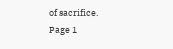of sacrifice.
Page 1